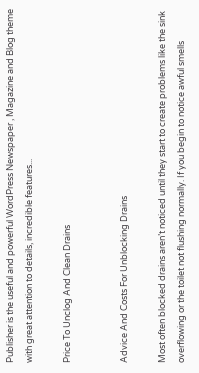Publisher is the useful and powerful WordPress Newspaper , Magazine and Blog theme with great attention to details, incredible features...

Price To Unclog And Clean Drains


Advice And Costs For Unblocking Drains

Most often blocked drains aren’t noticed until they start to create problems like the sink overflowing or the toilet not flushing normally. If you begin to notice awful smells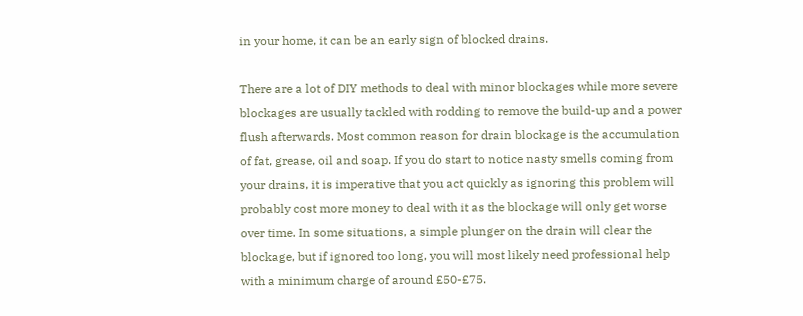in your home, it can be an early sign of blocked drains.

There are a lot of DIY methods to deal with minor blockages while more severe blockages are usually tackled with rodding to remove the build-up and a power flush afterwards. Most common reason for drain blockage is the accumulation of fat, grease, oil and soap. If you do start to notice nasty smells coming from your drains, it is imperative that you act quickly as ignoring this problem will probably cost more money to deal with it as the blockage will only get worse over time. In some situations, a simple plunger on the drain will clear the blockage, but if ignored too long, you will most likely need professional help with a minimum charge of around £50-£75.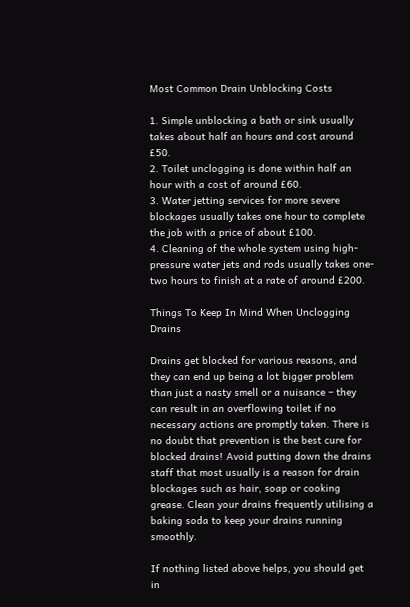Most Common Drain Unblocking Costs

1. Simple unblocking a bath or sink usually takes about half an hours and cost around £50.
2. Toilet unclogging is done within half an hour with a cost of around £60.
3. Water jetting services for more severe blockages usually takes one hour to complete the job with a price of about £100.
4. Cleaning of the whole system using high-pressure water jets and rods usually takes one-two hours to finish at a rate of around £200.

Things To Keep In Mind When Unclogging Drains

Drains get blocked for various reasons, and they can end up being a lot bigger problem than just a nasty smell or a nuisance – they can result in an overflowing toilet if no necessary actions are promptly taken. There is no doubt that prevention is the best cure for blocked drains! Avoid putting down the drains staff that most usually is a reason for drain blockages such as hair, soap or cooking grease. Clean your drains frequently utilising a baking soda to keep your drains running smoothly.

If nothing listed above helps, you should get in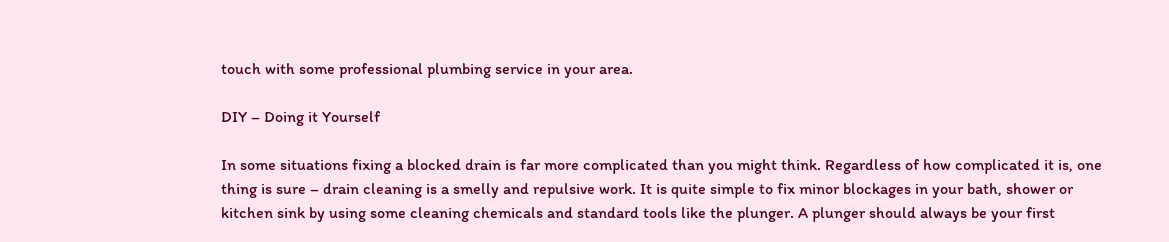touch with some professional plumbing service in your area.

DIY – Doing it Yourself

In some situations fixing a blocked drain is far more complicated than you might think. Regardless of how complicated it is, one thing is sure – drain cleaning is a smelly and repulsive work. It is quite simple to fix minor blockages in your bath, shower or kitchen sink by using some cleaning chemicals and standard tools like the plunger. A plunger should always be your first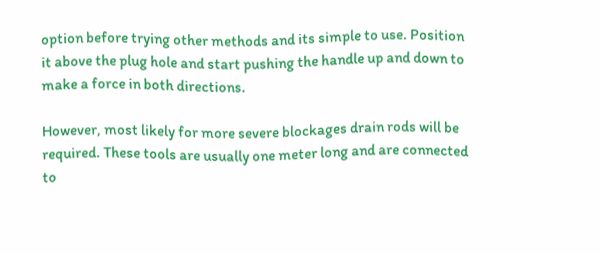option before trying other methods and its simple to use. Position it above the plug hole and start pushing the handle up and down to make a force in both directions.

However, most likely for more severe blockages drain rods will be required. These tools are usually one meter long and are connected to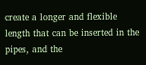create a longer and flexible length that can be inserted in the pipes, and the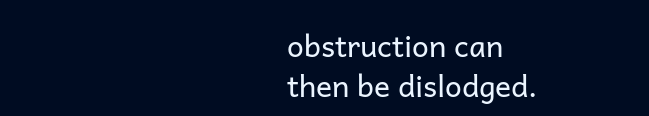obstruction can then be dislodged.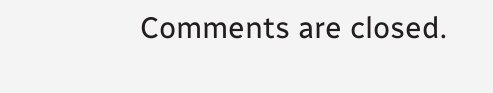Comments are closed.